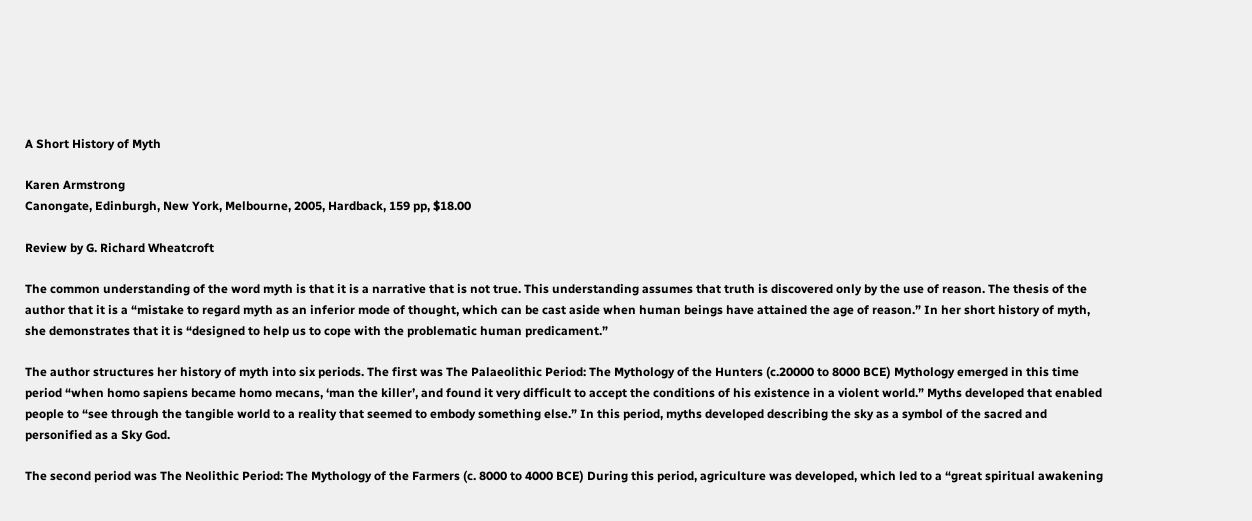A Short History of Myth

Karen Armstrong
Canongate, Edinburgh, New York, Melbourne, 2005, Hardback, 159 pp, $18.00

Review by G. Richard Wheatcroft

The common understanding of the word myth is that it is a narrative that is not true. This understanding assumes that truth is discovered only by the use of reason. The thesis of the author that it is a “mistake to regard myth as an inferior mode of thought, which can be cast aside when human beings have attained the age of reason.” In her short history of myth, she demonstrates that it is “designed to help us to cope with the problematic human predicament.”

The author structures her history of myth into six periods. The first was The Palaeolithic Period: The Mythology of the Hunters (c.20000 to 8000 BCE) Mythology emerged in this time period “when homo sapiens became homo mecans, ‘man the killer’, and found it very difficult to accept the conditions of his existence in a violent world.” Myths developed that enabled people to “see through the tangible world to a reality that seemed to embody something else.” In this period, myths developed describing the sky as a symbol of the sacred and personified as a Sky God.

The second period was The Neolithic Period: The Mythology of the Farmers (c. 8000 to 4000 BCE) During this period, agriculture was developed, which led to a “great spiritual awakening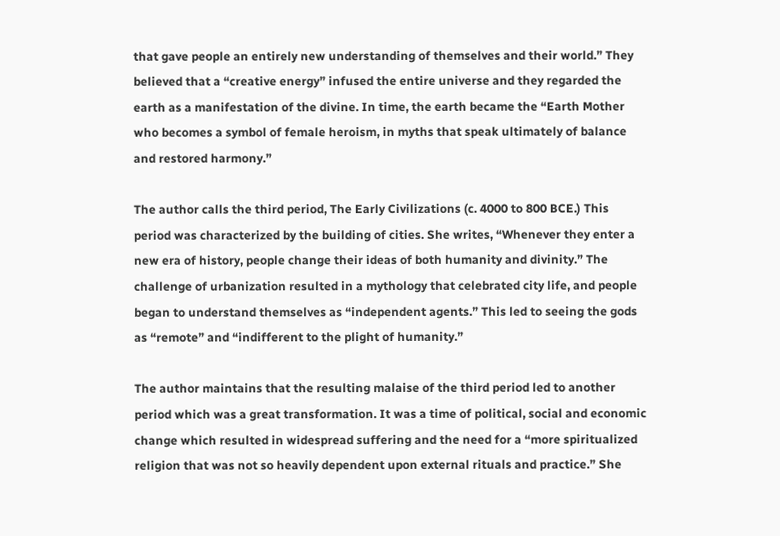that gave people an entirely new understanding of themselves and their world.” They believed that a “creative energy” infused the entire universe and they regarded the earth as a manifestation of the divine. In time, the earth became the “Earth Mother who becomes a symbol of female heroism, in myths that speak ultimately of balance and restored harmony.”

The author calls the third period, The Early Civilizations (c. 4000 to 800 BCE.) This period was characterized by the building of cities. She writes, “Whenever they enter a new era of history, people change their ideas of both humanity and divinity.” The challenge of urbanization resulted in a mythology that celebrated city life, and people began to understand themselves as “independent agents.” This led to seeing the gods as “remote” and “indifferent to the plight of humanity.”

The author maintains that the resulting malaise of the third period led to another period which was a great transformation. It was a time of political, social and economic change which resulted in widespread suffering and the need for a “more spiritualized religion that was not so heavily dependent upon external rituals and practice.” She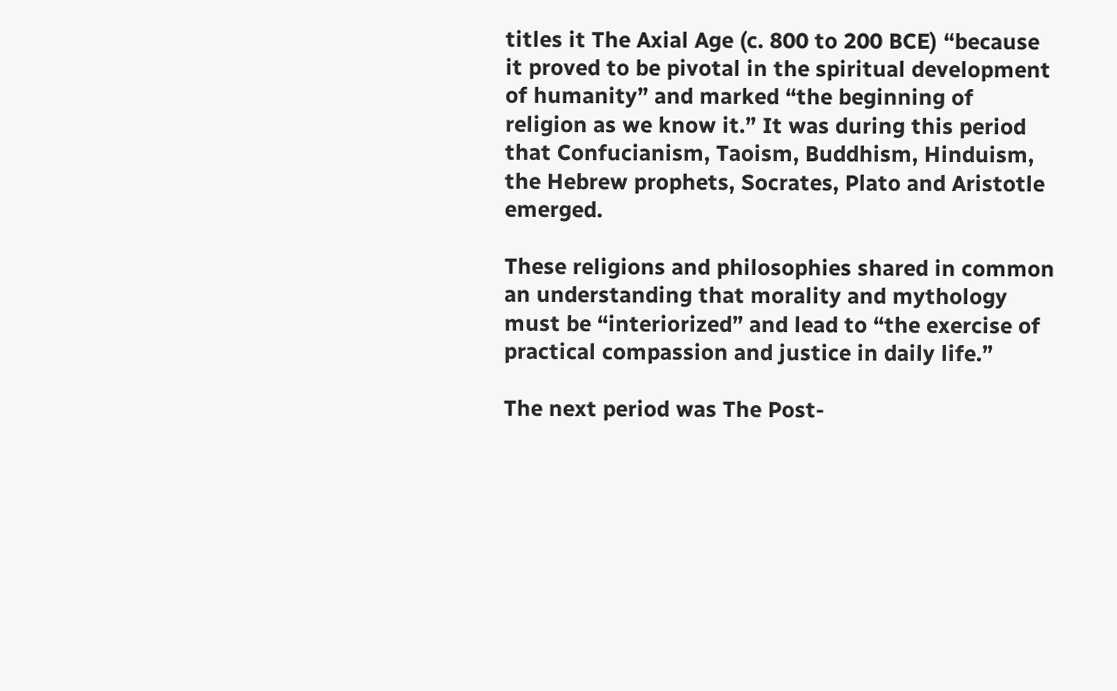titles it The Axial Age (c. 800 to 200 BCE) “because it proved to be pivotal in the spiritual development of humanity” and marked “the beginning of religion as we know it.” It was during this period that Confucianism, Taoism, Buddhism, Hinduism, the Hebrew prophets, Socrates, Plato and Aristotle emerged.

These religions and philosophies shared in common an understanding that morality and mythology must be “interiorized” and lead to “the exercise of practical compassion and justice in daily life.”

The next period was The Post-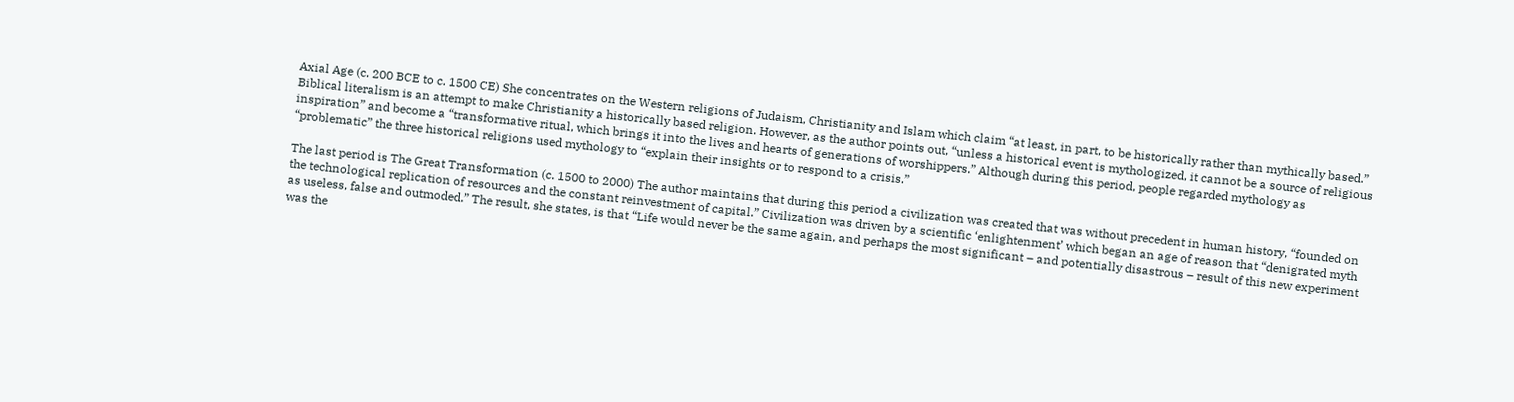Axial Age (c. 200 BCE to c. 1500 CE) She concentrates on the Western religions of Judaism, Christianity and Islam which claim “at least, in part, to be historically rather than mythically based.” Biblical literalism is an attempt to make Christianity a historically based religion. However, as the author points out, “unless a historical event is mythologized, it cannot be a source of religious inspiration” and become a “transformative ritual, which brings it into the lives and hearts of generations of worshippers.” Although during this period, people regarded mythology as “problematic” the three historical religions used mythology to “explain their insights or to respond to a crisis.”

The last period is The Great Transformation (c. 1500 to 2000) The author maintains that during this period a civilization was created that was without precedent in human history, “founded on the technological replication of resources and the constant reinvestment of capital.” Civilization was driven by a scientific ‘enlightenment’ which began an age of reason that “denigrated myth as useless, false and outmoded.” The result, she states, is that “Life would never be the same again, and perhaps the most significant – and potentially disastrous – result of this new experiment was the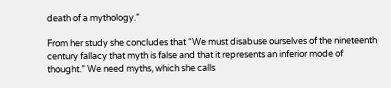death of a mythology.”

From her study she concludes that “We must disabuse ourselves of the nineteenth century fallacy that myth is false and that it represents an inferior mode of thought.” We need myths, which she calls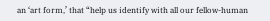an ‘art form,’ that “help us identify with all our fellow-human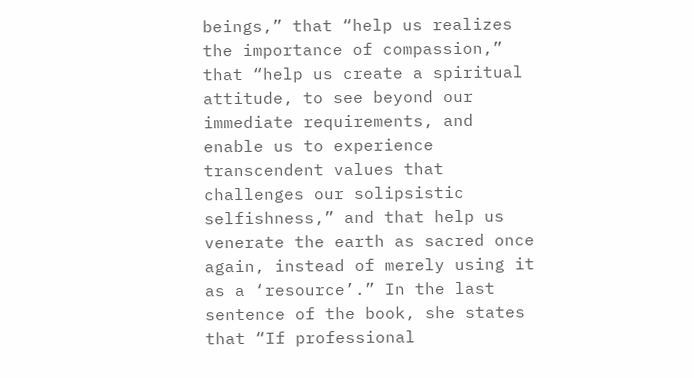beings,” that “help us realizes the importance of compassion,” that “help us create a spiritual attitude, to see beyond our immediate requirements, and enable us to experience transcendent values that challenges our solipsistic selfishness,” and that help us venerate the earth as sacred once again, instead of merely using it as a ‘resource’.” In the last sentence of the book, she states that “If professional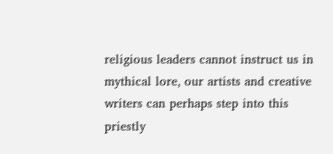religious leaders cannot instruct us in mythical lore, our artists and creative writers can perhaps step into this priestly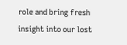role and bring fresh insight into our lost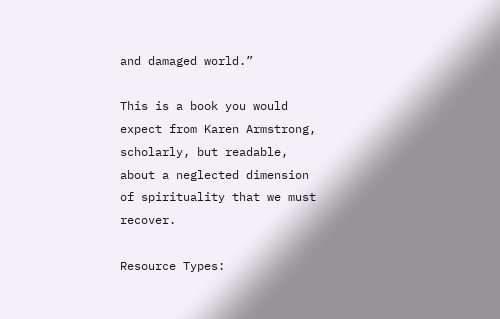and damaged world.”

This is a book you would expect from Karen Armstrong, scholarly, but readable, about a neglected dimension of spirituality that we must recover.

Resource Types: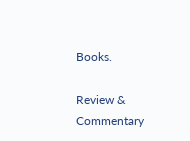Books.

Review & Commentary